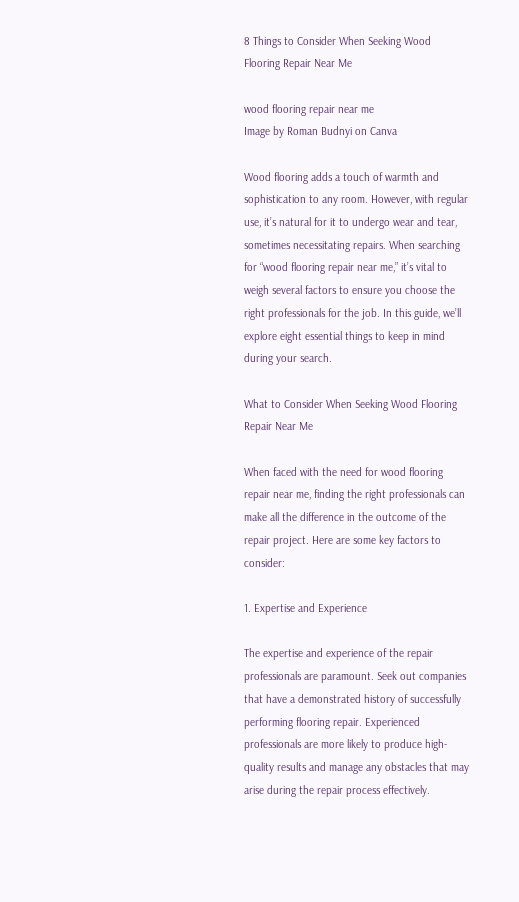8 Things to Consider When Seeking Wood Flooring Repair Near Me

wood flooring repair near me
Image by Roman Budnyi on Canva

Wood flooring adds a touch of warmth and sophistication to any room. However, with regular use, it’s natural for it to undergo wear and tear, sometimes necessitating repairs. When searching for “wood flooring repair near me,” it’s vital to weigh several factors to ensure you choose the right professionals for the job. In this guide, we’ll explore eight essential things to keep in mind during your search.

What to Consider When Seeking Wood Flooring Repair Near Me

When faced with the need for wood flooring repair near me, finding the right professionals can make all the difference in the outcome of the repair project. Here are some key factors to consider:

1. Expertise and Experience

The expertise and experience of the repair professionals are paramount. Seek out companies that have a demonstrated history of successfully performing flooring repair. Experienced professionals are more likely to produce high-quality results and manage any obstacles that may arise during the repair process effectively.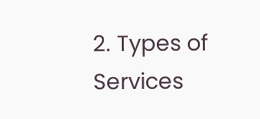2. Types of Services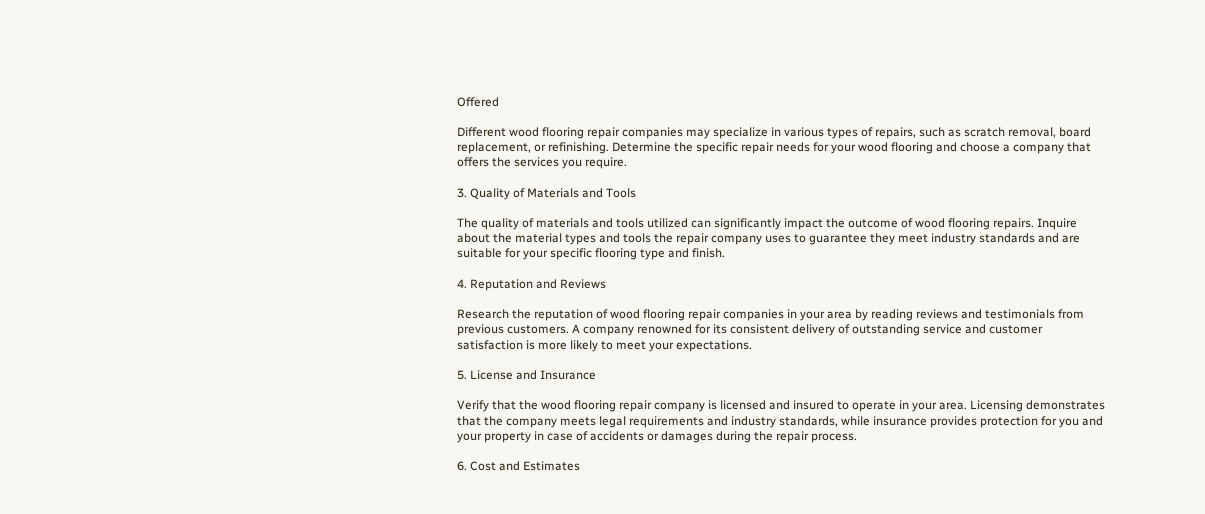Offered

Different wood flooring repair companies may specialize in various types of repairs, such as scratch removal, board replacement, or refinishing. Determine the specific repair needs for your wood flooring and choose a company that offers the services you require.

3. Quality of Materials and Tools

The quality of materials and tools utilized can significantly impact the outcome of wood flooring repairs. Inquire about the material types and tools the repair company uses to guarantee they meet industry standards and are suitable for your specific flooring type and finish.

4. Reputation and Reviews

Research the reputation of wood flooring repair companies in your area by reading reviews and testimonials from previous customers. A company renowned for its consistent delivery of outstanding service and customer satisfaction is more likely to meet your expectations.

5. License and Insurance

Verify that the wood flooring repair company is licensed and insured to operate in your area. Licensing demonstrates that the company meets legal requirements and industry standards, while insurance provides protection for you and your property in case of accidents or damages during the repair process.

6. Cost and Estimates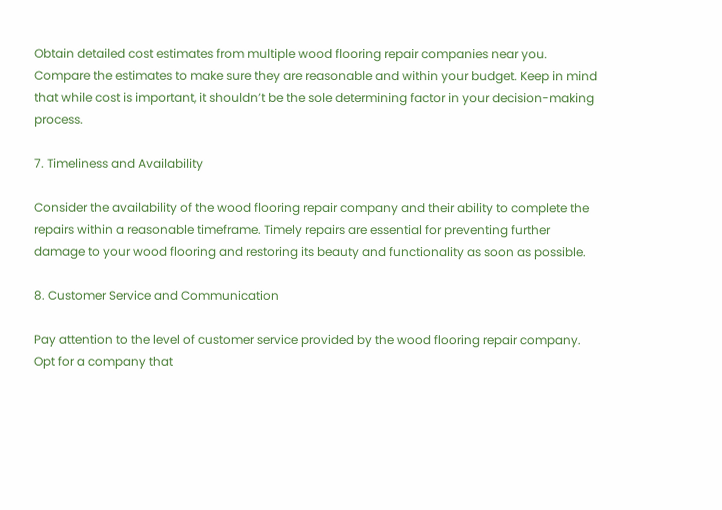Obtain detailed cost estimates from multiple wood flooring repair companies near you. Compare the estimates to make sure they are reasonable and within your budget. Keep in mind that while cost is important, it shouldn’t be the sole determining factor in your decision-making process.

7. Timeliness and Availability

Consider the availability of the wood flooring repair company and their ability to complete the repairs within a reasonable timeframe. Timely repairs are essential for preventing further damage to your wood flooring and restoring its beauty and functionality as soon as possible.

8. Customer Service and Communication

Pay attention to the level of customer service provided by the wood flooring repair company. Opt for a company that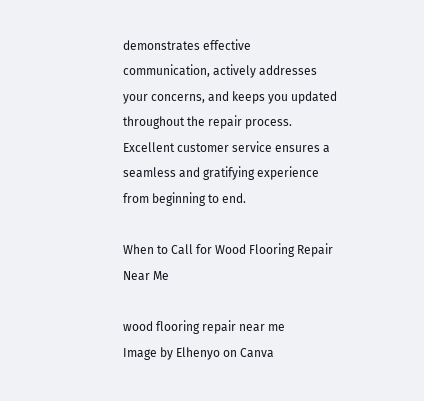demonstrates effective communication, actively addresses your concerns, and keeps you updated throughout the repair process. Excellent customer service ensures a seamless and gratifying experience from beginning to end.

When to Call for Wood Flooring Repair Near Me

wood flooring repair near me
Image by Elhenyo on Canva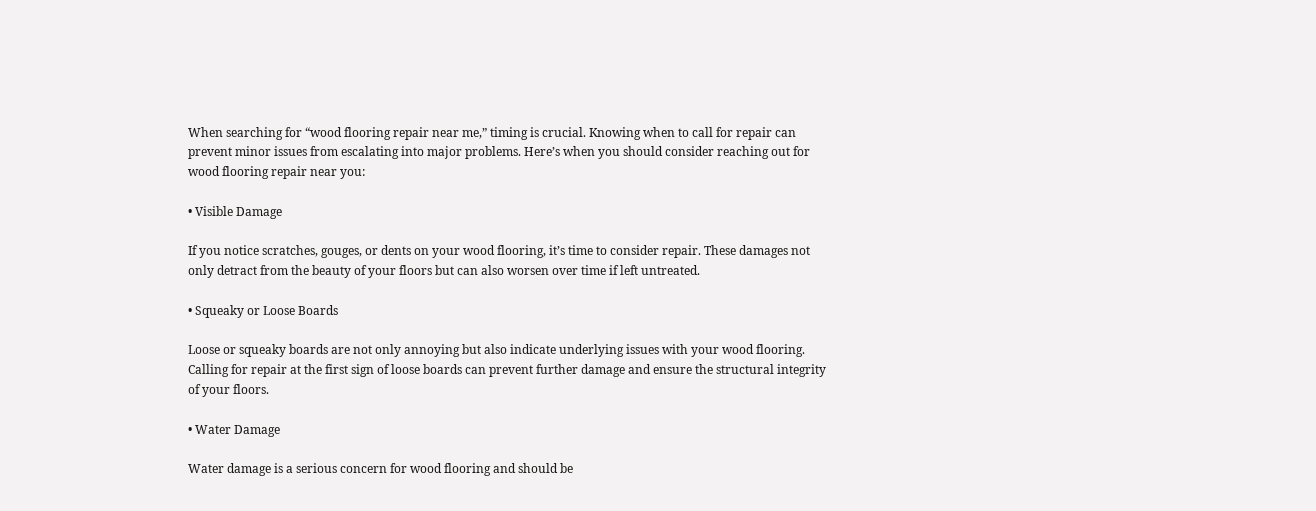When searching for “wood flooring repair near me,” timing is crucial. Knowing when to call for repair can prevent minor issues from escalating into major problems. Here’s when you should consider reaching out for wood flooring repair near you:

• Visible Damage

If you notice scratches, gouges, or dents on your wood flooring, it’s time to consider repair. These damages not only detract from the beauty of your floors but can also worsen over time if left untreated.

• Squeaky or Loose Boards

Loose or squeaky boards are not only annoying but also indicate underlying issues with your wood flooring. Calling for repair at the first sign of loose boards can prevent further damage and ensure the structural integrity of your floors.

• Water Damage

Water damage is a serious concern for wood flooring and should be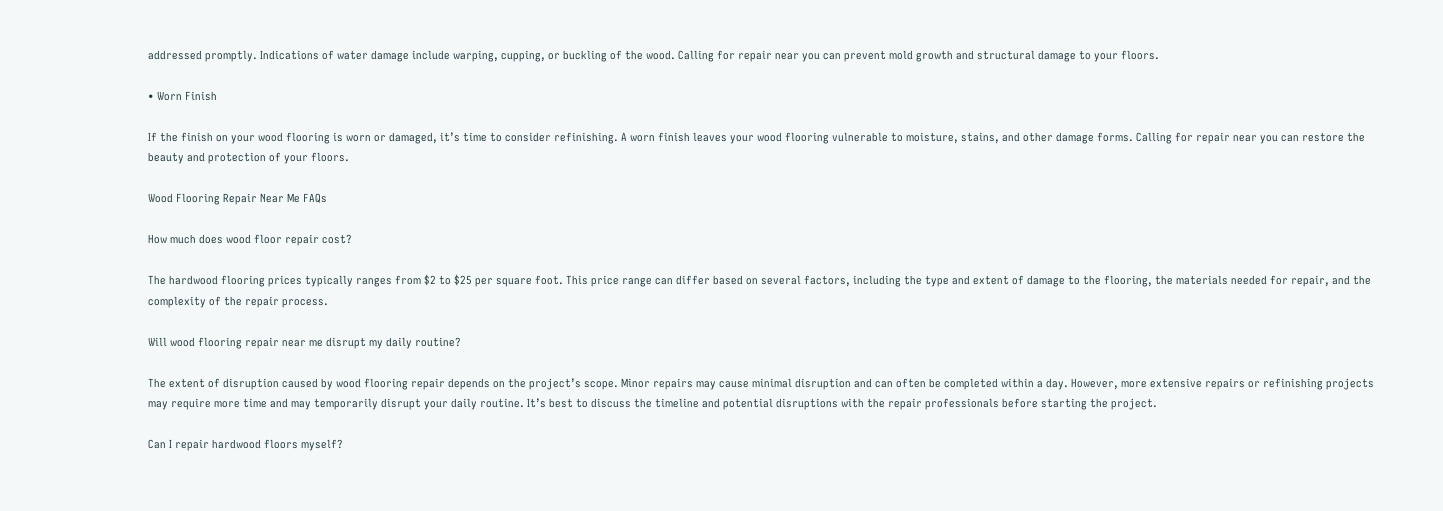addressed promptly. Indications of water damage include warping, cupping, or buckling of the wood. Calling for repair near you can prevent mold growth and structural damage to your floors.

• Worn Finish

If the finish on your wood flooring is worn or damaged, it’s time to consider refinishing. A worn finish leaves your wood flooring vulnerable to moisture, stains, and other damage forms. Calling for repair near you can restore the beauty and protection of your floors.

Wood Flooring Repair Near Me FAQs

How much does wood floor repair cost?

The hardwood flooring prices typically ranges from $2 to $25 per square foot. This price range can differ based on several factors, including the type and extent of damage to the flooring, the materials needed for repair, and the complexity of the repair process.

Will wood flooring repair near me disrupt my daily routine?

The extent of disruption caused by wood flooring repair depends on the project’s scope. Minor repairs may cause minimal disruption and can often be completed within a day. However, more extensive repairs or refinishing projects may require more time and may temporarily disrupt your daily routine. It’s best to discuss the timeline and potential disruptions with the repair professionals before starting the project.

Can I repair hardwood floors myself?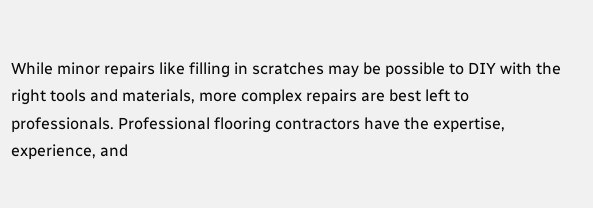While minor repairs like filling in scratches may be possible to DIY with the right tools and materials, more complex repairs are best left to professionals. Professional flooring contractors have the expertise, experience, and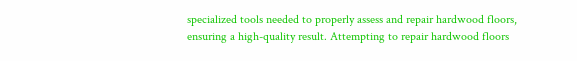specialized tools needed to properly assess and repair hardwood floors, ensuring a high-quality result. Attempting to repair hardwood floors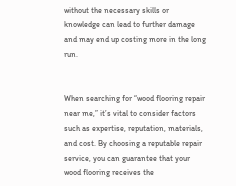without the necessary skills or knowledge can lead to further damage and may end up costing more in the long run.


When searching for “wood flooring repair near me,” it’s vital to consider factors such as expertise, reputation, materials, and cost. By choosing a reputable repair service, you can guarantee that your wood flooring receives the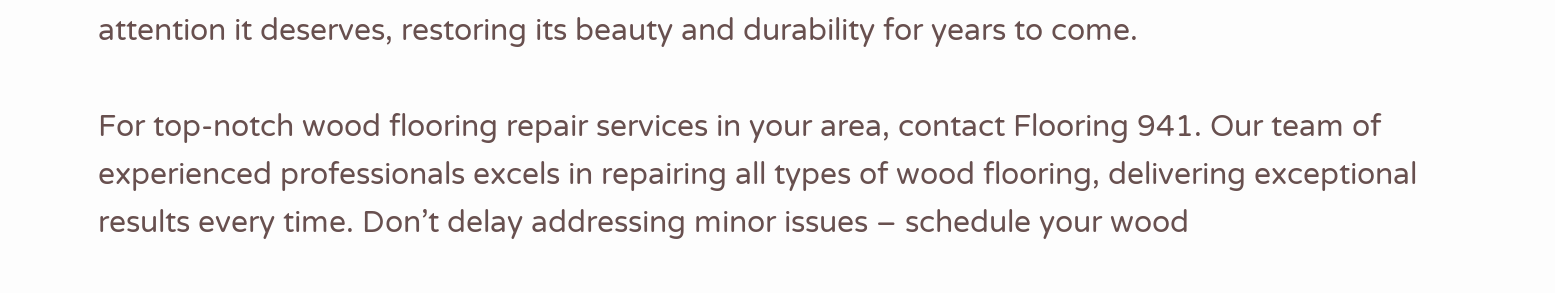attention it deserves, restoring its beauty and durability for years to come.

For top-notch wood flooring repair services in your area, contact Flooring 941. Our team of experienced professionals excels in repairing all types of wood flooring, delivering exceptional results every time. Don’t delay addressing minor issues – schedule your wood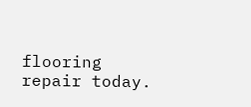flooring repair today.